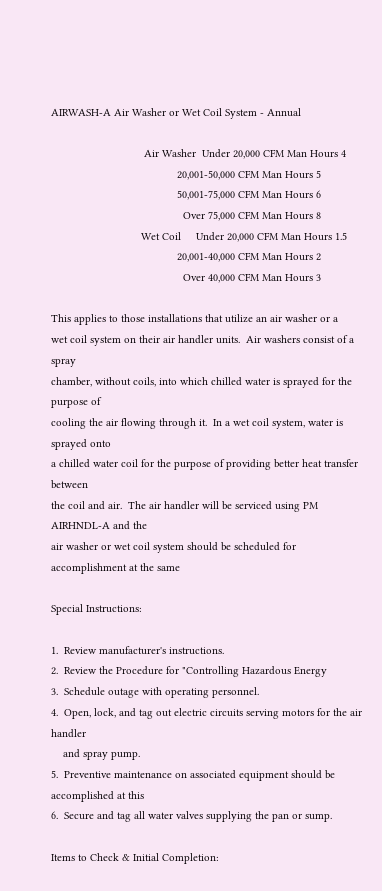AIRWASH-A Air Washer or Wet Coil System - Annual

                               Air Washer  Under 20,000 CFM Man Hours 4
                                          20,001-50,000 CFM Man Hours 5
                                          50,001-75,000 CFM Man Hours 6
                                            Over 75,000 CFM Man Hours 8
                              Wet Coil     Under 20,000 CFM Man Hours 1.5
                                          20,001-40,000 CFM Man Hours 2
                                            Over 40,000 CFM Man Hours 3

This applies to those installations that utilize an air washer or a
wet coil system on their air handler units.  Air washers consist of a spray
chamber, without coils, into which chilled water is sprayed for the purpose of
cooling the air flowing through it.  In a wet coil system, water is sprayed onto
a chilled water coil for the purpose of providing better heat transfer between
the coil and air.  The air handler will be serviced using PM AIRHNDL-A and the
air washer or wet coil system should be scheduled for accomplishment at the same

Special Instructions:

1.  Review manufacturer's instructions.
2.  Review the Procedure for "Controlling Hazardous Energy
3.  Schedule outage with operating personnel.
4.  Open, lock, and tag out electric circuits serving motors for the air handler
    and spray pump.
5.  Preventive maintenance on associated equipment should be accomplished at this
6.  Secure and tag all water valves supplying the pan or sump.

Items to Check & Initial Completion: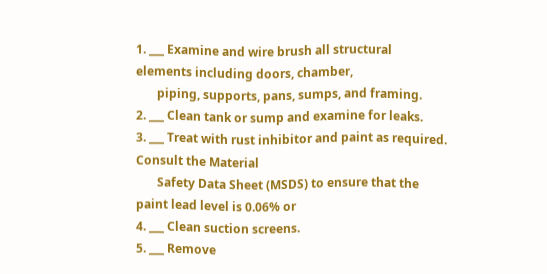1. ___ Examine and wire brush all structural elements including doors, chamber,
       piping, supports, pans, sumps, and framing.
2. ___ Clean tank or sump and examine for leaks.
3. ___ Treat with rust inhibitor and paint as required.  Consult the Material
       Safety Data Sheet (MSDS) to ensure that the paint lead level is 0.06% or
4. ___ Clean suction screens.
5. ___ Remove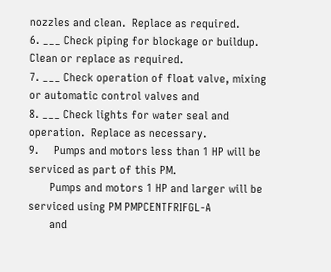nozzles and clean.  Replace as required.
6. ___ Check piping for blockage or buildup.  Clean or replace as required.
7. ___ Check operation of float valve, mixing or automatic control valves and
8. ___ Check lights for water seal and operation.  Replace as necessary.
9.     Pumps and motors less than 1 HP will be serviced as part of this PM.
       Pumps and motors 1 HP and larger will be serviced using PM PMPCENTFRIFGL-A
       and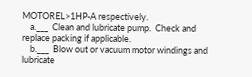MOTOREL>1HP-A respectively.
    a.___  Clean and lubricate pump.  Check and replace packing if applicable.
    b.___  Blow out or vacuum motor windings and lubricate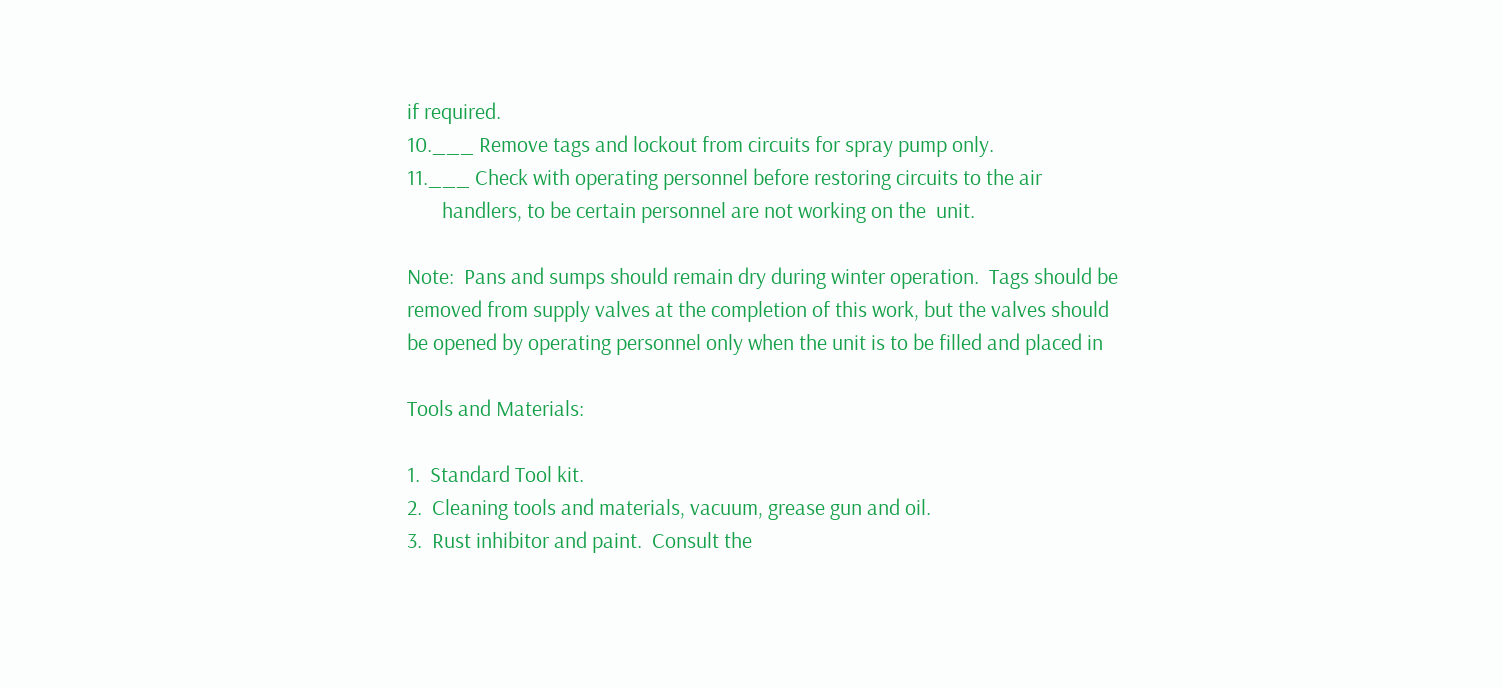if required.
10.___ Remove tags and lockout from circuits for spray pump only.
11.___ Check with operating personnel before restoring circuits to the air
       handlers, to be certain personnel are not working on the  unit.

Note:  Pans and sumps should remain dry during winter operation.  Tags should be
removed from supply valves at the completion of this work, but the valves should
be opened by operating personnel only when the unit is to be filled and placed in

Tools and Materials:

1.  Standard Tool kit.
2.  Cleaning tools and materials, vacuum, grease gun and oil.
3.  Rust inhibitor and paint.  Consult the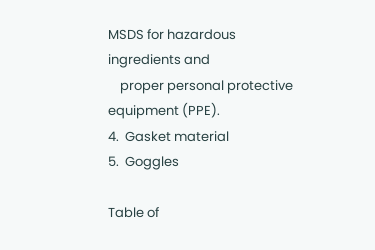MSDS for hazardous ingredients and
    proper personal protective equipment (PPE).
4.  Gasket material
5.  Goggles

Table of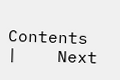Contents    |    Next